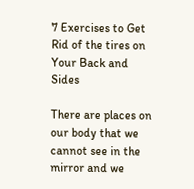7 Exercises to Get Rid of the tires on Your Back and Sides

There are places on our body that we cannot see in the mirror and we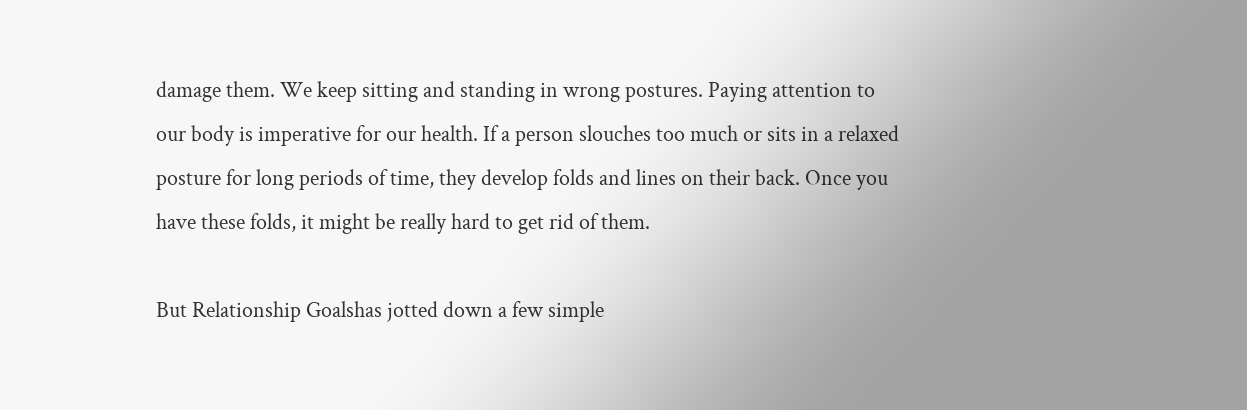damage them. We keep sitting and standing in wrong postures. Paying attention to our body is imperative for our health. If a person slouches too much or sits in a relaxed posture for long periods of time, they develop folds and lines on their back. Once you have these folds, it might be really hard to get rid of them.

But Relationship Goalshas jotted down a few simple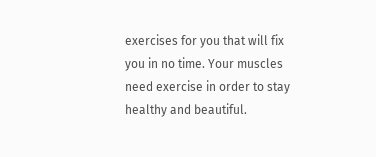exercises for you that will fix you in no time. Your muscles need exercise in order to stay healthy and beautiful.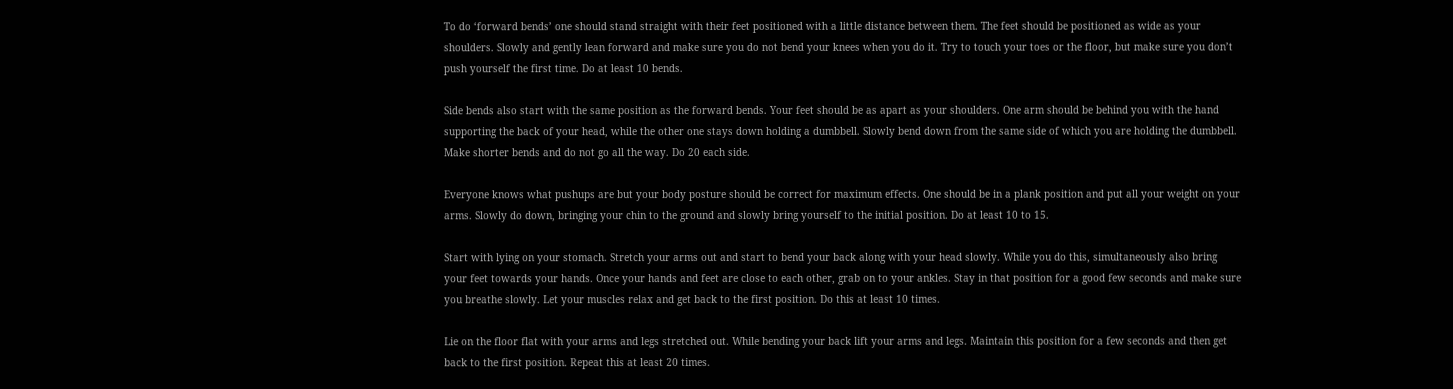To do ‘forward bends’ one should stand straight with their feet positioned with a little distance between them. The feet should be positioned as wide as your shoulders. Slowly and gently lean forward and make sure you do not bend your knees when you do it. Try to touch your toes or the floor, but make sure you don’t push yourself the first time. Do at least 10 bends.

Side bends also start with the same position as the forward bends. Your feet should be as apart as your shoulders. One arm should be behind you with the hand supporting the back of your head, while the other one stays down holding a dumbbell. Slowly bend down from the same side of which you are holding the dumbbell. Make shorter bends and do not go all the way. Do 20 each side.

Everyone knows what pushups are but your body posture should be correct for maximum effects. One should be in a plank position and put all your weight on your arms. Slowly do down, bringing your chin to the ground and slowly bring yourself to the initial position. Do at least 10 to 15.

Start with lying on your stomach. Stretch your arms out and start to bend your back along with your head slowly. While you do this, simultaneously also bring your feet towards your hands. Once your hands and feet are close to each other, grab on to your ankles. Stay in that position for a good few seconds and make sure you breathe slowly. Let your muscles relax and get back to the first position. Do this at least 10 times.

Lie on the floor flat with your arms and legs stretched out. While bending your back lift your arms and legs. Maintain this position for a few seconds and then get back to the first position. Repeat this at least 20 times.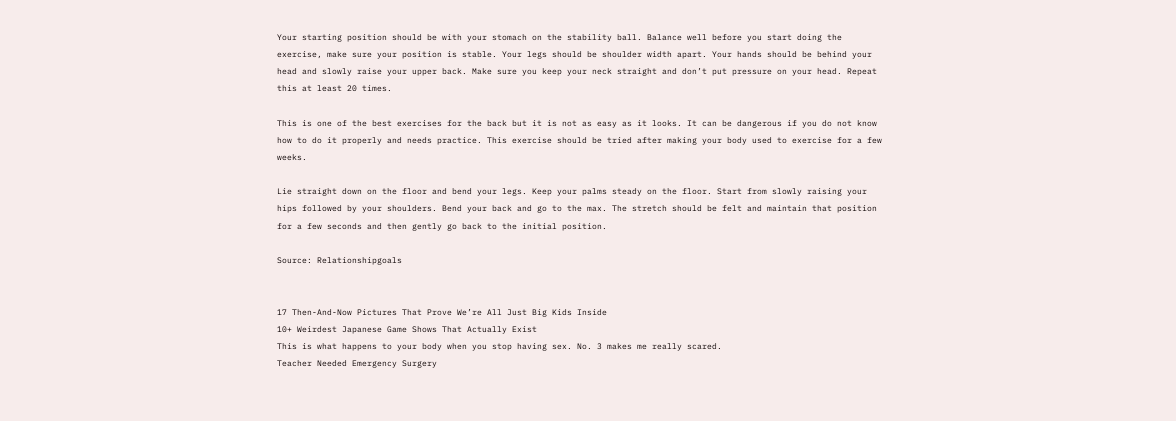Your starting position should be with your stomach on the stability ball. Balance well before you start doing the exercise, make sure your position is stable. Your legs should be shoulder width apart. Your hands should be behind your head and slowly raise your upper back. Make sure you keep your neck straight and don’t put pressure on your head. Repeat this at least 20 times.

This is one of the best exercises for the back but it is not as easy as it looks. It can be dangerous if you do not know how to do it properly and needs practice. This exercise should be tried after making your body used to exercise for a few weeks.

Lie straight down on the floor and bend your legs. Keep your palms steady on the floor. Start from slowly raising your hips followed by your shoulders. Bend your back and go to the max. The stretch should be felt and maintain that position for a few seconds and then gently go back to the initial position.

Source: Relationshipgoals


17 Then-And-Now Pictures That Prove We’re All Just Big Kids Inside
10+ Weirdest Japanese Game Shows That Actually Exist
This is what happens to your body when you stop having sex. No. 3 makes me really scared.
Teacher Needed Emergency Surgery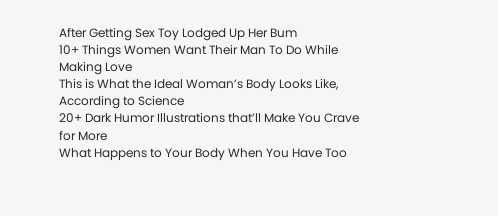After Getting Sex Toy Lodged Up Her Bum
10+ Things Women Want Their Man To Do While Making Love
This is What the Ideal Woman’s Body Looks Like, According to Science
20+ Dark Humor Illustrations that’ll Make You Crave for More
What Happens to Your Body When You Have Too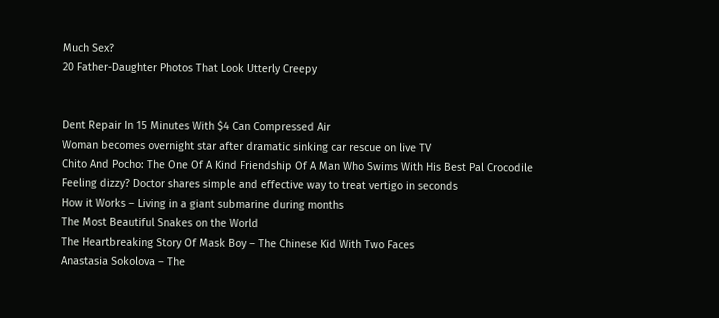Much Sex?
20 Father-Daughter Photos That Look Utterly Creepy


Dent Repair In 15 Minutes With $4 Can Compressed Air
Woman becomes overnight star after dramatic sinking car rescue on live TV
Chito And Pocho: The One Of A Kind Friendship Of A Man Who Swims With His Best Pal Crocodile
Feeling dizzy? Doctor shares simple and effective way to treat vertigo in seconds
How it Works – Living in a giant submarine during months
The Most Beautiful Snakes on the World
The Heartbreaking Story Of Mask Boy – The Chinese Kid With Two Faces
Anastasia Sokolova – The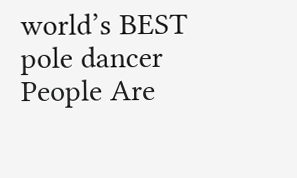world’s BEST pole dancer
People Are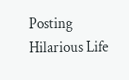Posting Hilarious Life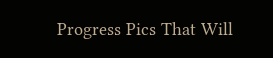Progress Pics That Will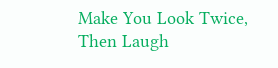Make You Look Twice, Then Laugh